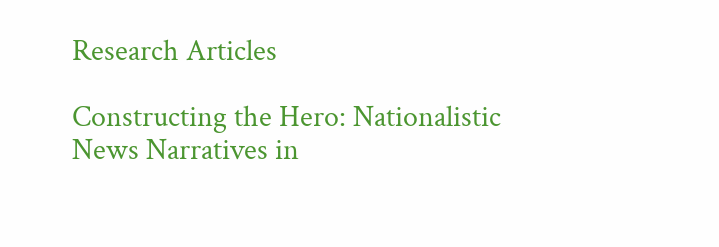Research Articles

Constructing the Hero: Nationalistic News Narratives in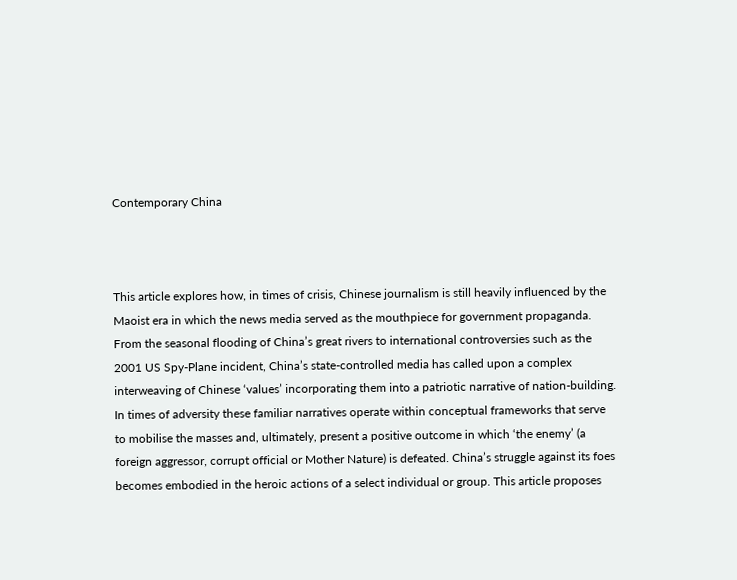Contemporary China



This article explores how, in times of crisis, Chinese journalism is still heavily influenced by the Maoist era in which the news media served as the mouthpiece for government propaganda. From the seasonal flooding of China’s great rivers to international controversies such as the 2001 US Spy-Plane incident, China’s state-controlled media has called upon a complex interweaving of Chinese ‘values’ incorporating them into a patriotic narrative of nation-building. In times of adversity these familiar narratives operate within conceptual frameworks that serve to mobilise the masses and, ultimately, present a positive outcome in which ‘the enemy’ (a foreign aggressor, corrupt official or Mother Nature) is defeated. China’s struggle against its foes becomes embodied in the heroic actions of a select individual or group. This article proposes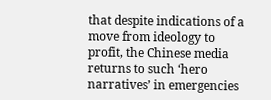that despite indications of a move from ideology to profit, the Chinese media returns to such ‘hero narratives’ in emergencies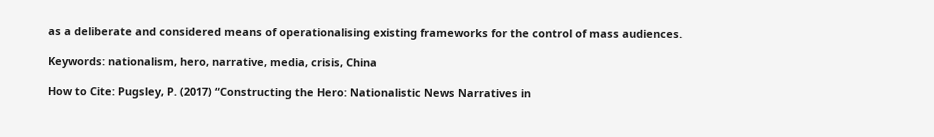as a deliberate and considered means of operationalising existing frameworks for the control of mass audiences.

Keywords: nationalism, hero, narrative, media, crisis, China

How to Cite: Pugsley, P. (2017) “Constructing the Hero: Nationalistic News Narratives in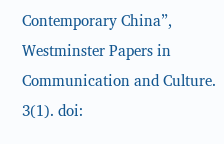Contemporary China”, Westminster Papers in Communication and Culture. 3(1). doi: